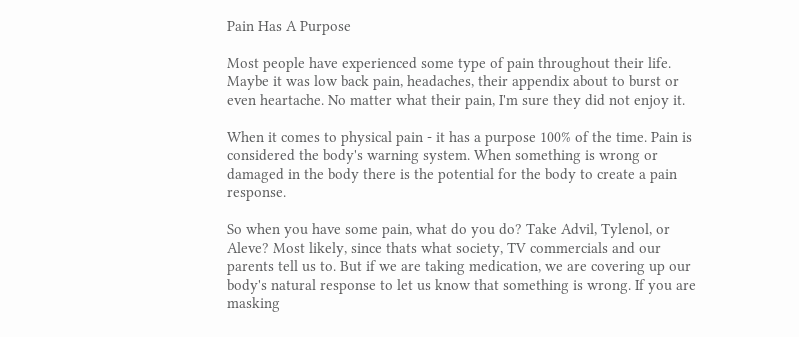Pain Has A Purpose

Most people have experienced some type of pain throughout their life. Maybe it was low back pain, headaches, their appendix about to burst or even heartache. No matter what their pain, I'm sure they did not enjoy it.

When it comes to physical pain - it has a purpose 100% of the time. Pain is considered the body's warning system. When something is wrong or damaged in the body there is the potential for the body to create a pain response.

So when you have some pain, what do you do? Take Advil, Tylenol, or Aleve? Most likely, since thats what society, TV commercials and our parents tell us to. But if we are taking medication, we are covering up our body's natural response to let us know that something is wrong. If you are masking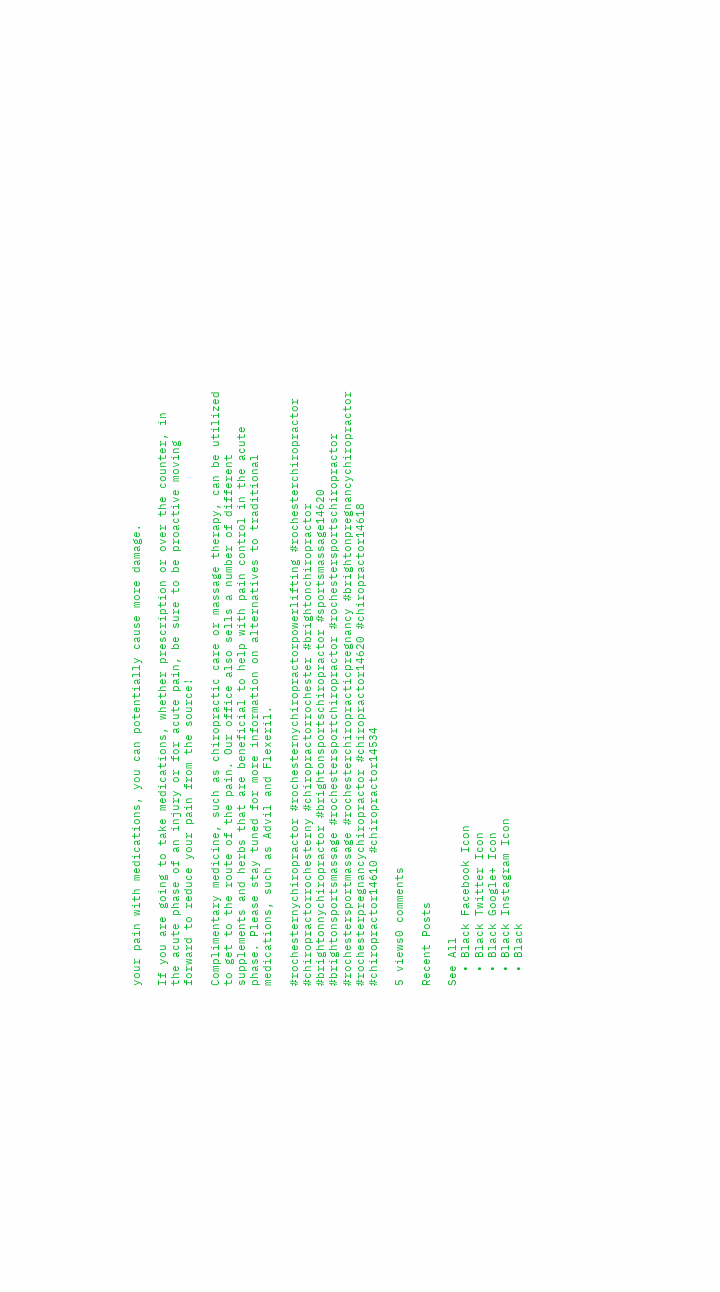your pain with medications, you can potentially cause more damage.

If you are going to take medications, whether prescription or over the counter, in the acute phase of an injury or for acute pain, be sure to be proactive moving forward to reduce your pain from the source!

Complimentary medicine, such as chiropractic care or massage therapy, can be utilized to get to the route of the pain. Our office also sells a number of different supplements and herbs that are beneficial to help with pain control in the acute phase. Please stay tuned for more information on alternatives to traditional medications, such as Advil and Flexeril.

#rochesternychiropractor #rochesternychiropractorpowerlifting #rochesterchiropractor #chiropractorrochesterny #chiropractorrochester #brightonchiropractor #brightonnychiropractor #brightonsportschiropractor #sportsmassage14620 #brightonsportsmassage #rochestersportchiropractor #rochestersportschiropractor #rochestersportmassage #rochesterchiropracticpregnancy #brightonpregnancychiropractor #rochesterpregnancychiropractor #chiropractor14620 #chiropractor14618 #chiropractor14610 #chiropractor14534

5 views0 comments

Recent Posts

See All
  • Black Facebook Icon
  • Black Twitter Icon
  • Black Google+ Icon
  • Black Instagram Icon
  • Black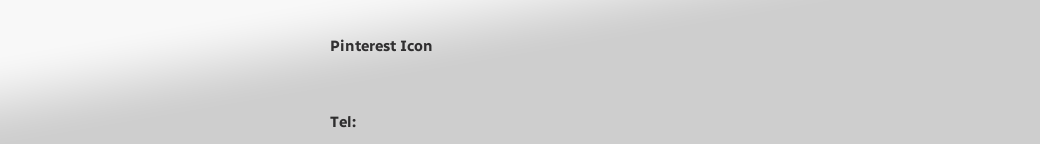Pinterest Icon


Tel: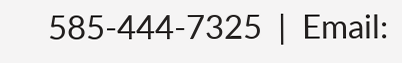585-444-7325  |  Email: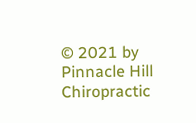© 2021 by Pinnacle Hill Chiropractic